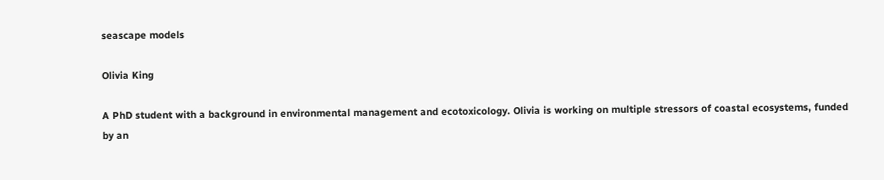seascape models

Olivia King

A PhD student with a background in environmental management and ecotoxicology. Olivia is working on multiple stressors of coastal ecosystems, funded by an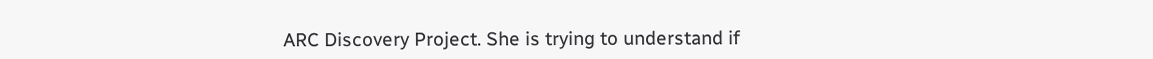ARC Discovery Project. She is trying to understand if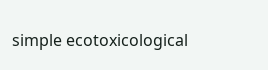simple ecotoxicological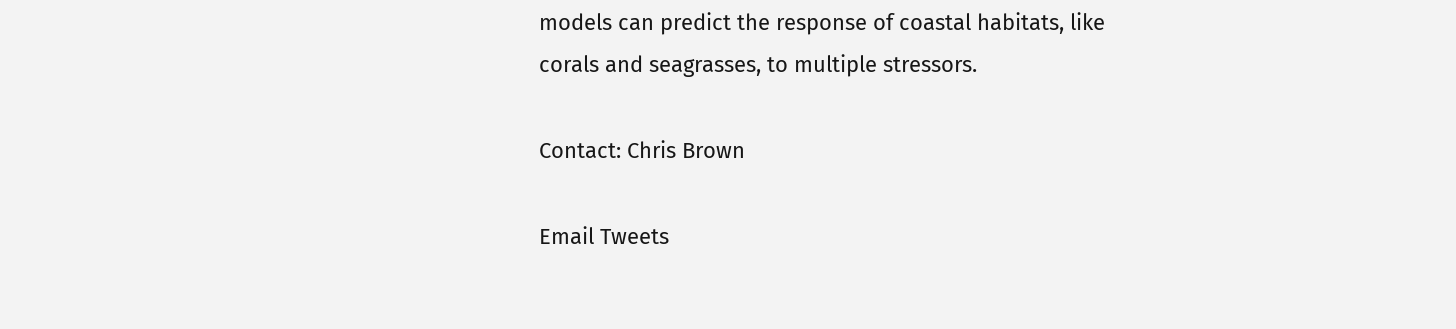models can predict the response of coastal habitats, like corals and seagrasses, to multiple stressors.

Contact: Chris Brown

Email Tweets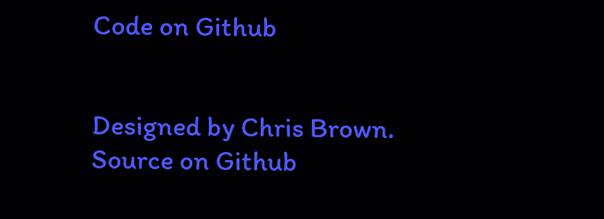Code on Github


Designed by Chris Brown. Source on Github